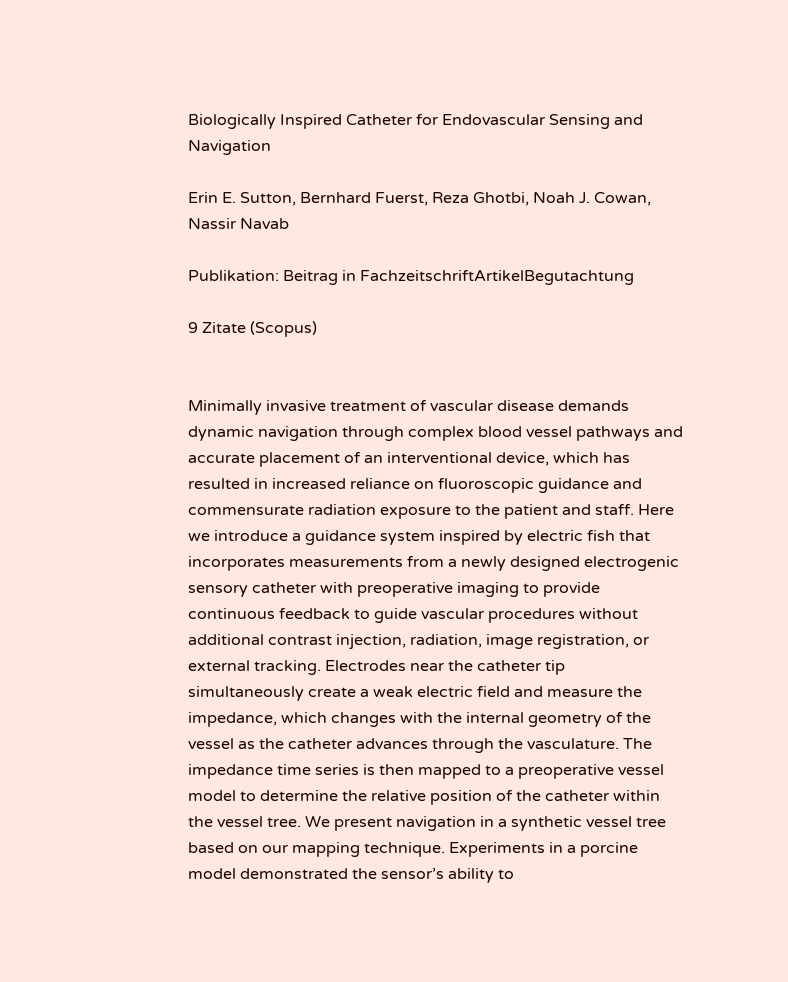Biologically Inspired Catheter for Endovascular Sensing and Navigation

Erin E. Sutton, Bernhard Fuerst, Reza Ghotbi, Noah J. Cowan, Nassir Navab

Publikation: Beitrag in FachzeitschriftArtikelBegutachtung

9 Zitate (Scopus)


Minimally invasive treatment of vascular disease demands dynamic navigation through complex blood vessel pathways and accurate placement of an interventional device, which has resulted in increased reliance on fluoroscopic guidance and commensurate radiation exposure to the patient and staff. Here we introduce a guidance system inspired by electric fish that incorporates measurements from a newly designed electrogenic sensory catheter with preoperative imaging to provide continuous feedback to guide vascular procedures without additional contrast injection, radiation, image registration, or external tracking. Electrodes near the catheter tip simultaneously create a weak electric field and measure the impedance, which changes with the internal geometry of the vessel as the catheter advances through the vasculature. The impedance time series is then mapped to a preoperative vessel model to determine the relative position of the catheter within the vessel tree. We present navigation in a synthetic vessel tree based on our mapping technique. Experiments in a porcine model demonstrated the sensor’s ability to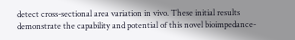detect cross-sectional area variation in vivo. These initial results demonstrate the capability and potential of this novel bioimpedance-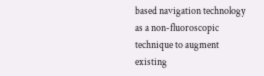based navigation technology as a non-fluoroscopic technique to augment existing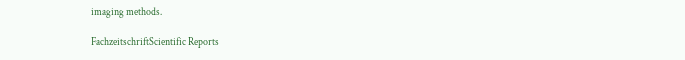imaging methods.

FachzeitschriftScientific Reports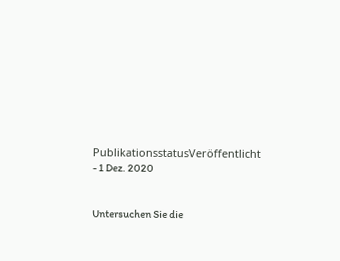PublikationsstatusVeröffentlicht - 1 Dez. 2020


Untersuchen Sie die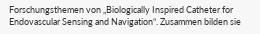Forschungsthemen von „Biologically Inspired Catheter for Endovascular Sensing and Navigation“. Zusammen bilden sie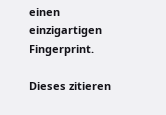einen einzigartigen Fingerprint.

Dieses zitieren